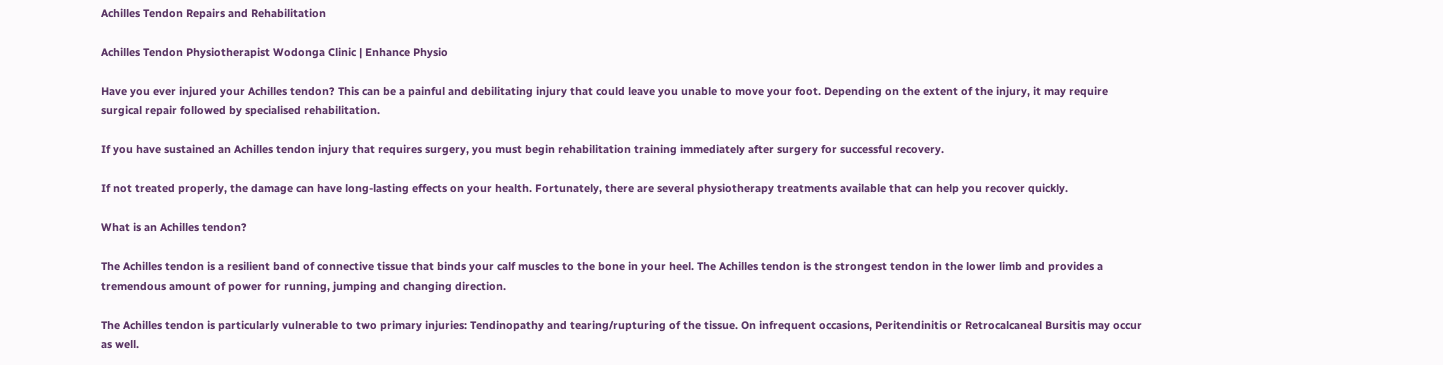Achilles Tendon Repairs and Rehabilitation

Achilles Tendon Physiotherapist Wodonga Clinic | Enhance Physio

Have you ever injured your Achilles tendon? This can be a painful and debilitating injury that could leave you unable to move your foot. Depending on the extent of the injury, it may require surgical repair followed by specialised rehabilitation.

If you have sustained an Achilles tendon injury that requires surgery, you must begin rehabilitation training immediately after surgery for successful recovery.

If not treated properly, the damage can have long-lasting effects on your health. Fortunately, there are several physiotherapy treatments available that can help you recover quickly.

What is an Achilles tendon?

The Achilles tendon is a resilient band of connective tissue that binds your calf muscles to the bone in your heel. The Achilles tendon is the strongest tendon in the lower limb and provides a tremendous amount of power for running, jumping and changing direction.

The Achilles tendon is particularly vulnerable to two primary injuries: Tendinopathy and tearing/rupturing of the tissue. On infrequent occasions, Peritendinitis or Retrocalcaneal Bursitis may occur as well.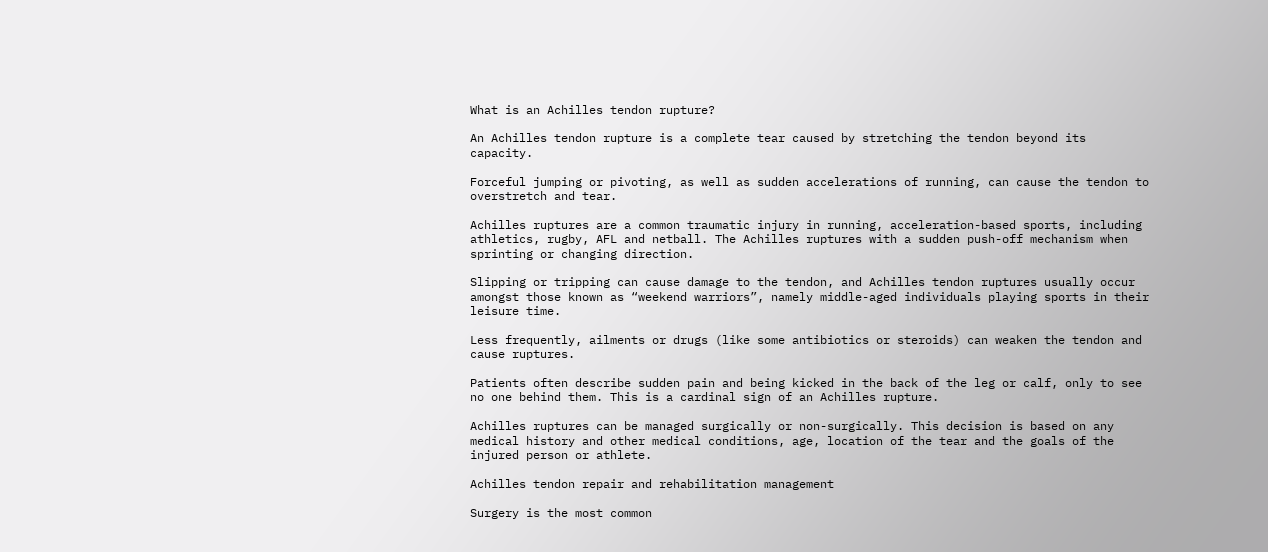What is an Achilles tendon rupture?

An Achilles tendon rupture is a complete tear caused by stretching the tendon beyond its capacity.

Forceful jumping or pivoting, as well as sudden accelerations of running, can cause the tendon to overstretch and tear.

Achilles ruptures are a common traumatic injury in running, acceleration-based sports, including athletics, rugby, AFL and netball. The Achilles ruptures with a sudden push-off mechanism when sprinting or changing direction.

Slipping or tripping can cause damage to the tendon, and Achilles tendon ruptures usually occur amongst those known as “weekend warriors”, namely middle-aged individuals playing sports in their leisure time.

Less frequently, ailments or drugs (like some antibiotics or steroids) can weaken the tendon and cause ruptures.

Patients often describe sudden pain and being kicked in the back of the leg or calf, only to see no one behind them. This is a cardinal sign of an Achilles rupture.

Achilles ruptures can be managed surgically or non-surgically. This decision is based on any medical history and other medical conditions, age, location of the tear and the goals of the injured person or athlete.

Achilles tendon repair and rehabilitation management

Surgery is the most common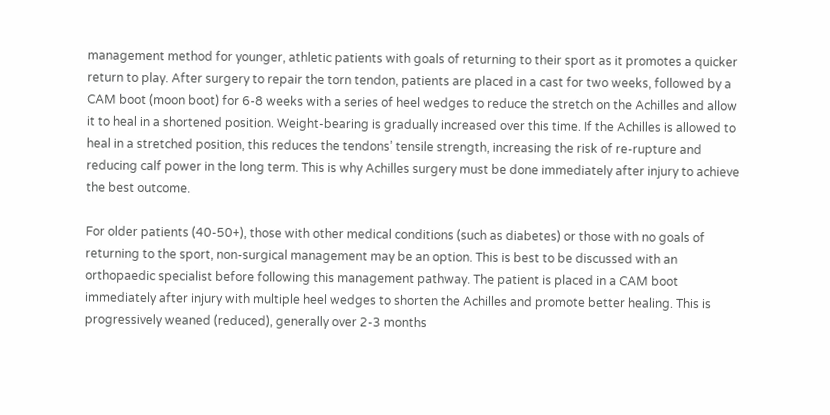management method for younger, athletic patients with goals of returning to their sport as it promotes a quicker return to play. After surgery to repair the torn tendon, patients are placed in a cast for two weeks, followed by a CAM boot (moon boot) for 6-8 weeks with a series of heel wedges to reduce the stretch on the Achilles and allow it to heal in a shortened position. Weight-bearing is gradually increased over this time. If the Achilles is allowed to heal in a stretched position, this reduces the tendons’ tensile strength, increasing the risk of re-rupture and reducing calf power in the long term. This is why Achilles surgery must be done immediately after injury to achieve the best outcome.

For older patients (40-50+), those with other medical conditions (such as diabetes) or those with no goals of returning to the sport, non-surgical management may be an option. This is best to be discussed with an orthopaedic specialist before following this management pathway. The patient is placed in a CAM boot immediately after injury with multiple heel wedges to shorten the Achilles and promote better healing. This is progressively weaned (reduced), generally over 2-3 months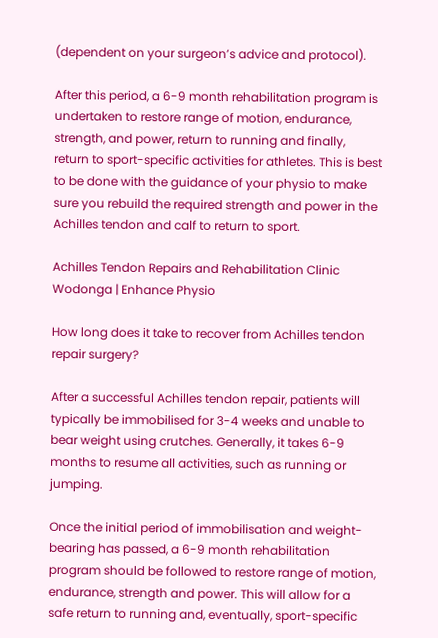(dependent on your surgeon’s advice and protocol).

After this period, a 6-9 month rehabilitation program is undertaken to restore range of motion, endurance, strength, and power, return to running and finally, return to sport-specific activities for athletes. This is best to be done with the guidance of your physio to make sure you rebuild the required strength and power in the Achilles tendon and calf to return to sport.

Achilles Tendon Repairs and Rehabilitation Clinic Wodonga | Enhance Physio

How long does it take to recover from Achilles tendon repair surgery?

After a successful Achilles tendon repair, patients will typically be immobilised for 3-4 weeks and unable to bear weight using crutches. Generally, it takes 6-9 months to resume all activities, such as running or jumping.

Once the initial period of immobilisation and weight-bearing has passed, a 6-9 month rehabilitation program should be followed to restore range of motion, endurance, strength and power. This will allow for a safe return to running and, eventually, sport-specific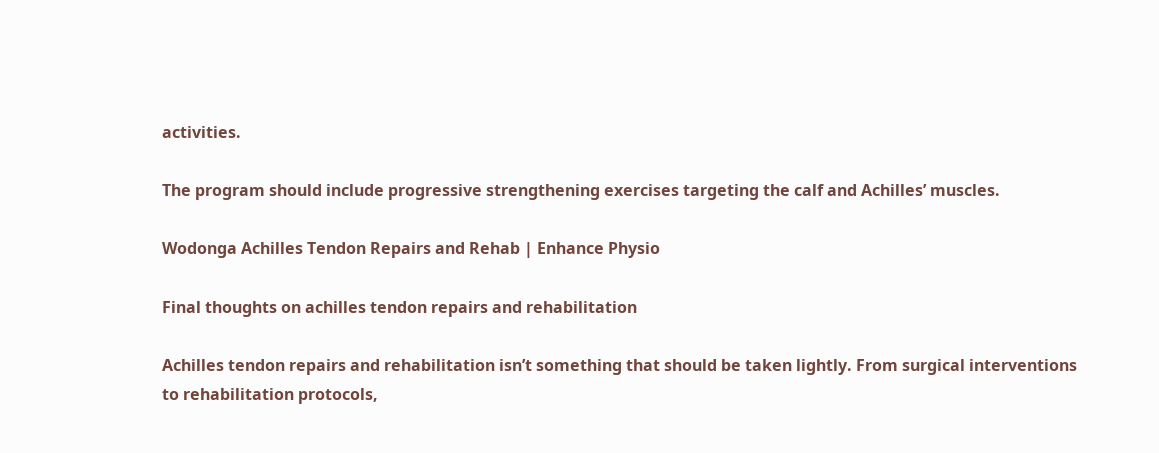activities.

The program should include progressive strengthening exercises targeting the calf and Achilles’ muscles.

Wodonga Achilles Tendon Repairs and Rehab | Enhance Physio

Final thoughts on achilles tendon repairs and rehabilitation

Achilles tendon repairs and rehabilitation isn’t something that should be taken lightly. From surgical interventions to rehabilitation protocols,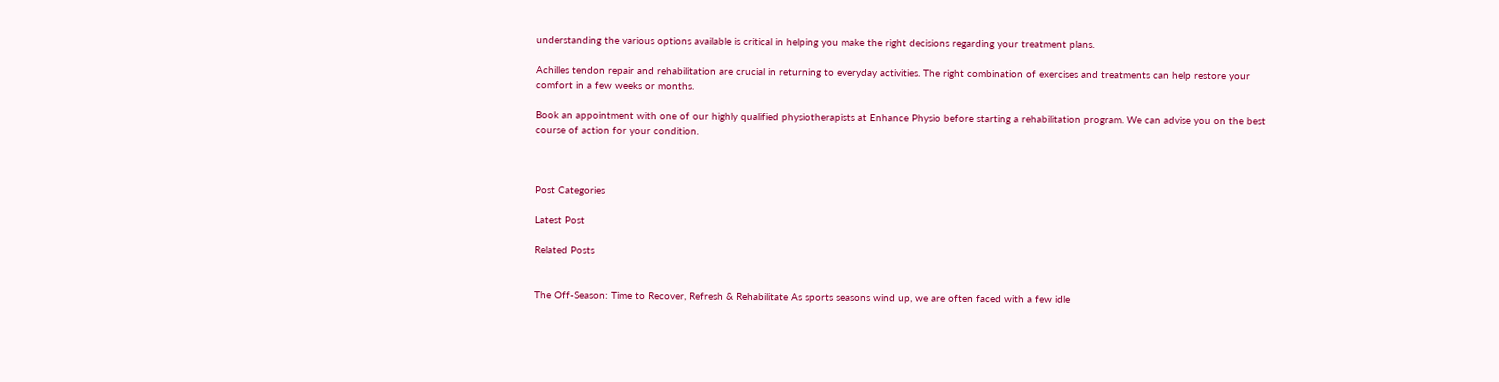understanding the various options available is critical in helping you make the right decisions regarding your treatment plans.

Achilles tendon repair and rehabilitation are crucial in returning to everyday activities. The right combination of exercises and treatments can help restore your comfort in a few weeks or months.

Book an appointment with one of our highly qualified physiotherapists at Enhance Physio before starting a rehabilitation program. We can advise you on the best course of action for your condition.



Post Categories

Latest Post

Related Posts


The Off-Season: Time to Recover, Refresh & Rehabilitate As sports seasons wind up, we are often faced with a few idle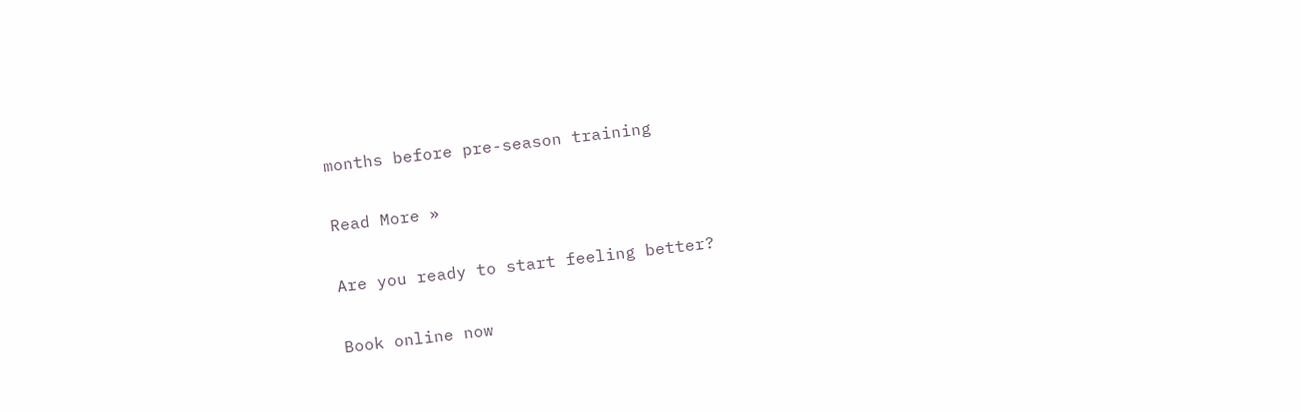months before pre-season training

Read More »

Are you ready to start feeling better?

Book online now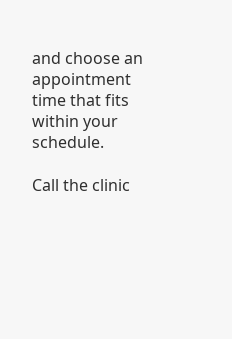and choose an appointment time that fits within your schedule.

Call the clinic